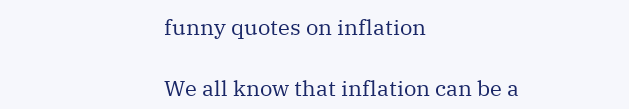funny quotes on inflation

We all know that inflation can be a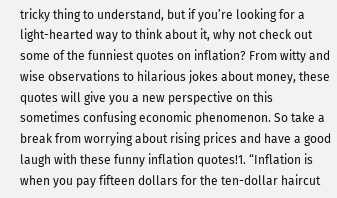tricky thing to understand, but if you’re looking for a light-hearted way to think about it, why not check out some of the funniest quotes on inflation? From witty and wise observations to hilarious jokes about money, these quotes will give you a new perspective on this sometimes confusing economic phenomenon. So take a break from worrying about rising prices and have a good laugh with these funny inflation quotes!1. “Inflation is when you pay fifteen dollars for the ten-dollar haircut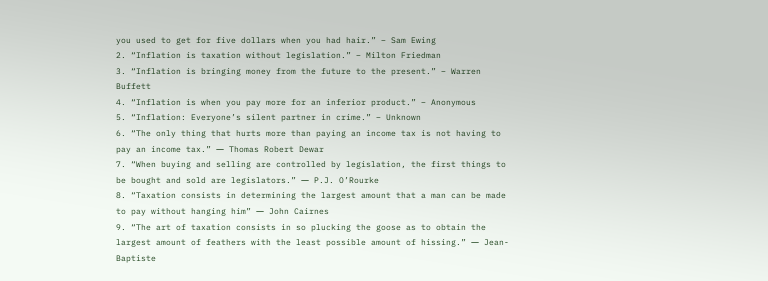you used to get for five dollars when you had hair.” – Sam Ewing
2. “Inflation is taxation without legislation.” – Milton Friedman
3. “Inflation is bringing money from the future to the present.” – Warren Buffett
4. “Inflation is when you pay more for an inferior product.” – Anonymous
5. “Inflation: Everyone’s silent partner in crime.” – Unknown
6. “The only thing that hurts more than paying an income tax is not having to pay an income tax.” ― Thomas Robert Dewar
7. “When buying and selling are controlled by legislation, the first things to be bought and sold are legislators.” ― P.J. O’Rourke
8. “Taxation consists in determining the largest amount that a man can be made to pay without hanging him” ― John Cairnes
9. “The art of taxation consists in so plucking the goose as to obtain the largest amount of feathers with the least possible amount of hissing.” ― Jean-Baptiste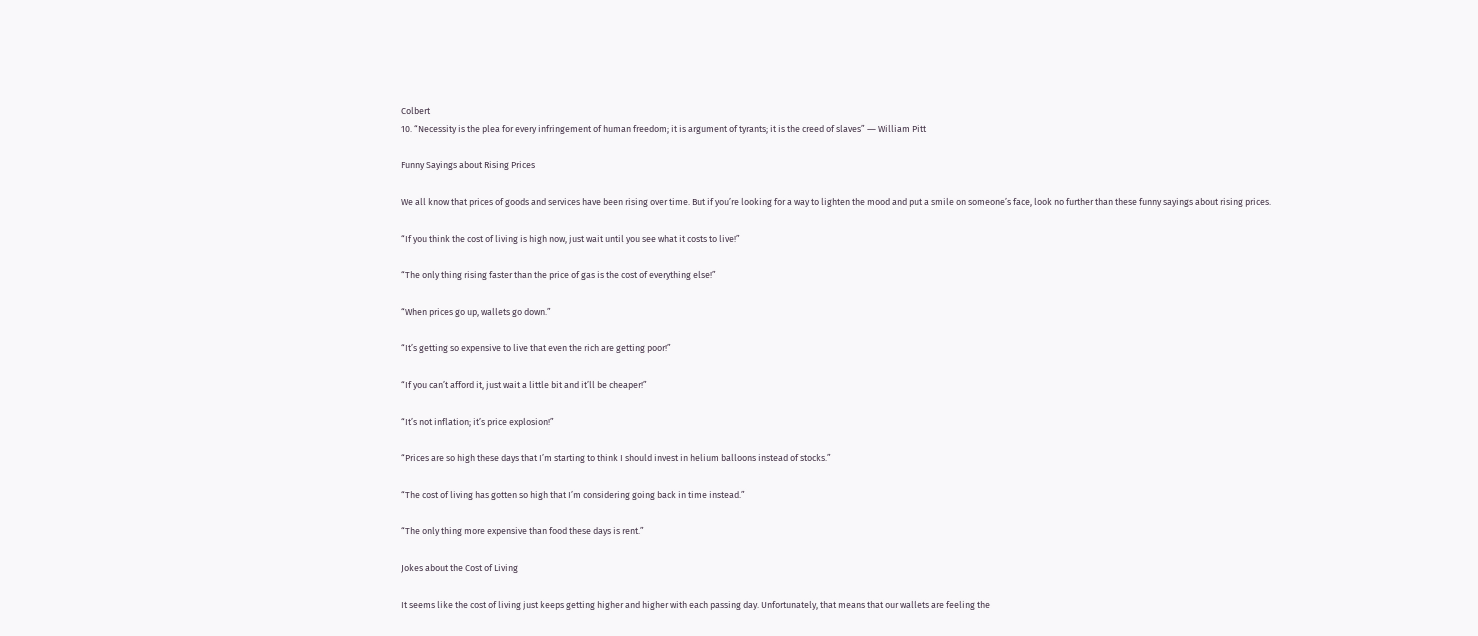Colbert
10. “Necessity is the plea for every infringement of human freedom; it is argument of tyrants; it is the creed of slaves” ― William Pitt

Funny Sayings about Rising Prices

We all know that prices of goods and services have been rising over time. But if you’re looking for a way to lighten the mood and put a smile on someone’s face, look no further than these funny sayings about rising prices.

“If you think the cost of living is high now, just wait until you see what it costs to live!”

“The only thing rising faster than the price of gas is the cost of everything else!”

“When prices go up, wallets go down.”

“It’s getting so expensive to live that even the rich are getting poor!”

“If you can’t afford it, just wait a little bit and it’ll be cheaper!”

“It’s not inflation; it’s price explosion!”

“Prices are so high these days that I’m starting to think I should invest in helium balloons instead of stocks.”

“The cost of living has gotten so high that I’m considering going back in time instead.”

“The only thing more expensive than food these days is rent.”

Jokes about the Cost of Living

It seems like the cost of living just keeps getting higher and higher with each passing day. Unfortunately, that means that our wallets are feeling the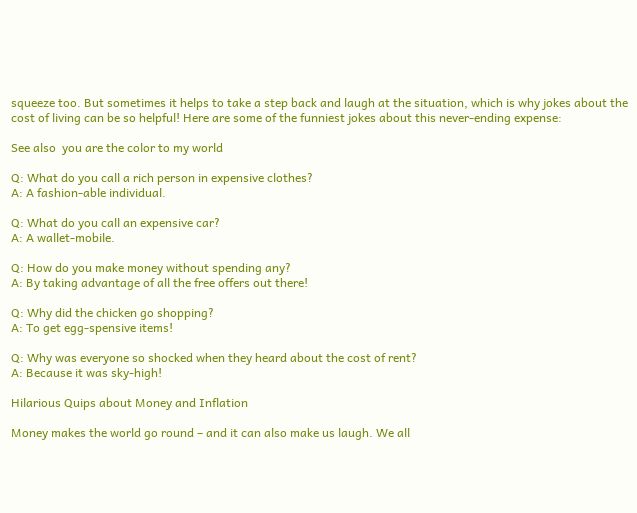squeeze too. But sometimes it helps to take a step back and laugh at the situation, which is why jokes about the cost of living can be so helpful! Here are some of the funniest jokes about this never-ending expense:

See also  you are the color to my world

Q: What do you call a rich person in expensive clothes?
A: A fashion-able individual.

Q: What do you call an expensive car?
A: A wallet-mobile.

Q: How do you make money without spending any?
A: By taking advantage of all the free offers out there!

Q: Why did the chicken go shopping?
A: To get egg-spensive items!

Q: Why was everyone so shocked when they heard about the cost of rent?
A: Because it was sky-high!

Hilarious Quips about Money and Inflation

Money makes the world go round – and it can also make us laugh. We all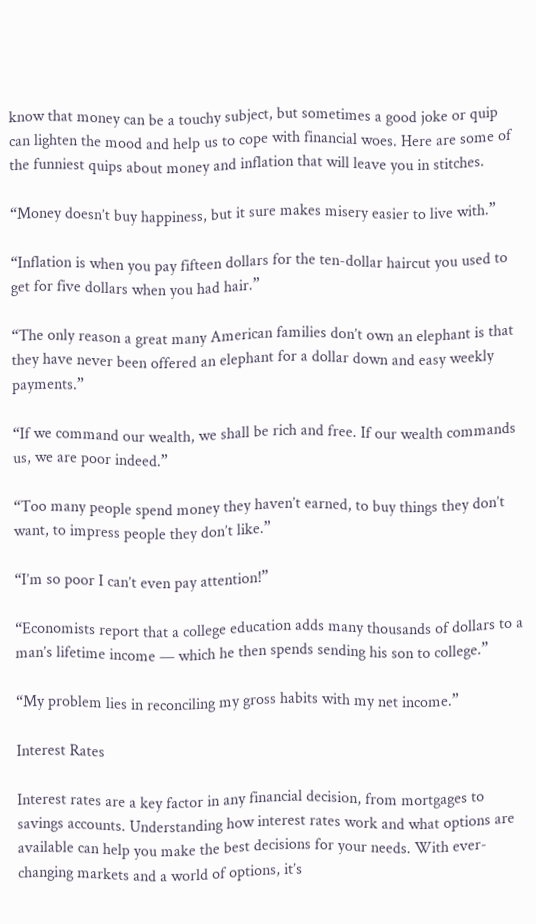know that money can be a touchy subject, but sometimes a good joke or quip can lighten the mood and help us to cope with financial woes. Here are some of the funniest quips about money and inflation that will leave you in stitches.

“Money doesn’t buy happiness, but it sure makes misery easier to live with.”

“Inflation is when you pay fifteen dollars for the ten-dollar haircut you used to get for five dollars when you had hair.”

“The only reason a great many American families don’t own an elephant is that they have never been offered an elephant for a dollar down and easy weekly payments.”

“If we command our wealth, we shall be rich and free. If our wealth commands us, we are poor indeed.”

“Too many people spend money they haven’t earned, to buy things they don’t want, to impress people they don’t like.”

“I’m so poor I can’t even pay attention!”

“Economists report that a college education adds many thousands of dollars to a man’s lifetime income — which he then spends sending his son to college.”

“My problem lies in reconciling my gross habits with my net income.”

Interest Rates

Interest rates are a key factor in any financial decision, from mortgages to savings accounts. Understanding how interest rates work and what options are available can help you make the best decisions for your needs. With ever-changing markets and a world of options, it’s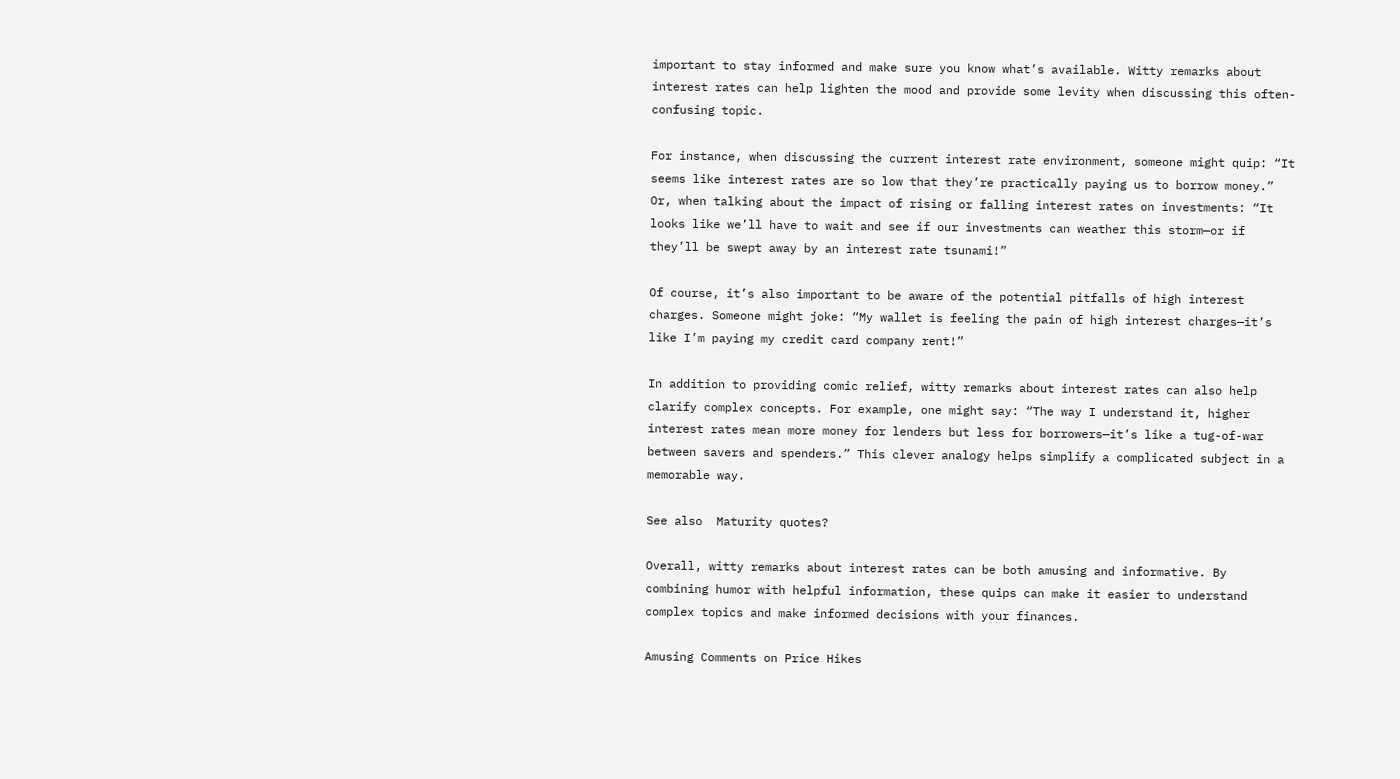important to stay informed and make sure you know what’s available. Witty remarks about interest rates can help lighten the mood and provide some levity when discussing this often-confusing topic.

For instance, when discussing the current interest rate environment, someone might quip: “It seems like interest rates are so low that they’re practically paying us to borrow money.” Or, when talking about the impact of rising or falling interest rates on investments: “It looks like we’ll have to wait and see if our investments can weather this storm—or if they’ll be swept away by an interest rate tsunami!”

Of course, it’s also important to be aware of the potential pitfalls of high interest charges. Someone might joke: “My wallet is feeling the pain of high interest charges—it’s like I’m paying my credit card company rent!”

In addition to providing comic relief, witty remarks about interest rates can also help clarify complex concepts. For example, one might say: “The way I understand it, higher interest rates mean more money for lenders but less for borrowers—it’s like a tug-of-war between savers and spenders.” This clever analogy helps simplify a complicated subject in a memorable way.

See also  Maturity quotes?

Overall, witty remarks about interest rates can be both amusing and informative. By combining humor with helpful information, these quips can make it easier to understand complex topics and make informed decisions with your finances.

Amusing Comments on Price Hikes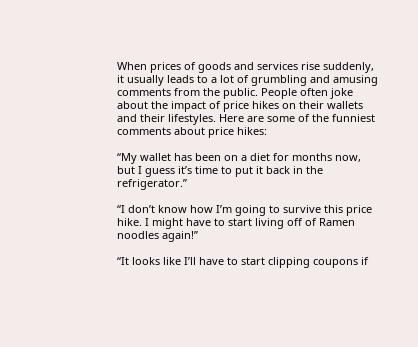When prices of goods and services rise suddenly, it usually leads to a lot of grumbling and amusing comments from the public. People often joke about the impact of price hikes on their wallets and their lifestyles. Here are some of the funniest comments about price hikes:

“My wallet has been on a diet for months now, but I guess it’s time to put it back in the refrigerator.”

“I don’t know how I’m going to survive this price hike. I might have to start living off of Ramen noodles again!”

“It looks like I’ll have to start clipping coupons if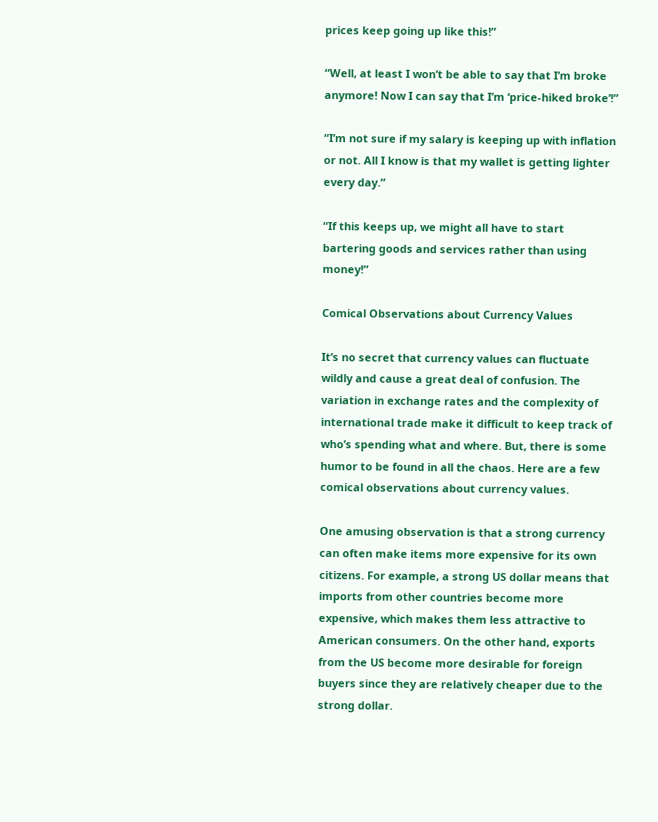prices keep going up like this!”

“Well, at least I won’t be able to say that I’m broke anymore! Now I can say that I’m ‘price-hiked broke’!”

“I’m not sure if my salary is keeping up with inflation or not. All I know is that my wallet is getting lighter every day.”

“If this keeps up, we might all have to start bartering goods and services rather than using money!”

Comical Observations about Currency Values

It’s no secret that currency values can fluctuate wildly and cause a great deal of confusion. The variation in exchange rates and the complexity of international trade make it difficult to keep track of who’s spending what and where. But, there is some humor to be found in all the chaos. Here are a few comical observations about currency values.

One amusing observation is that a strong currency can often make items more expensive for its own citizens. For example, a strong US dollar means that imports from other countries become more expensive, which makes them less attractive to American consumers. On the other hand, exports from the US become more desirable for foreign buyers since they are relatively cheaper due to the strong dollar.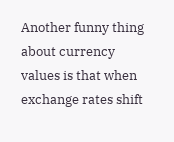Another funny thing about currency values is that when exchange rates shift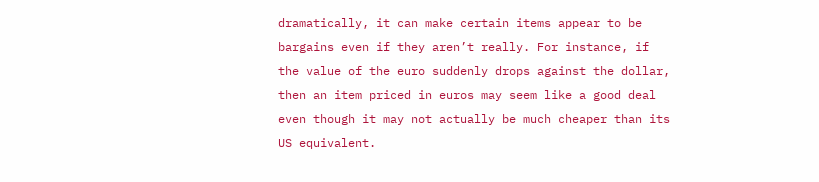dramatically, it can make certain items appear to be bargains even if they aren’t really. For instance, if the value of the euro suddenly drops against the dollar, then an item priced in euros may seem like a good deal even though it may not actually be much cheaper than its US equivalent.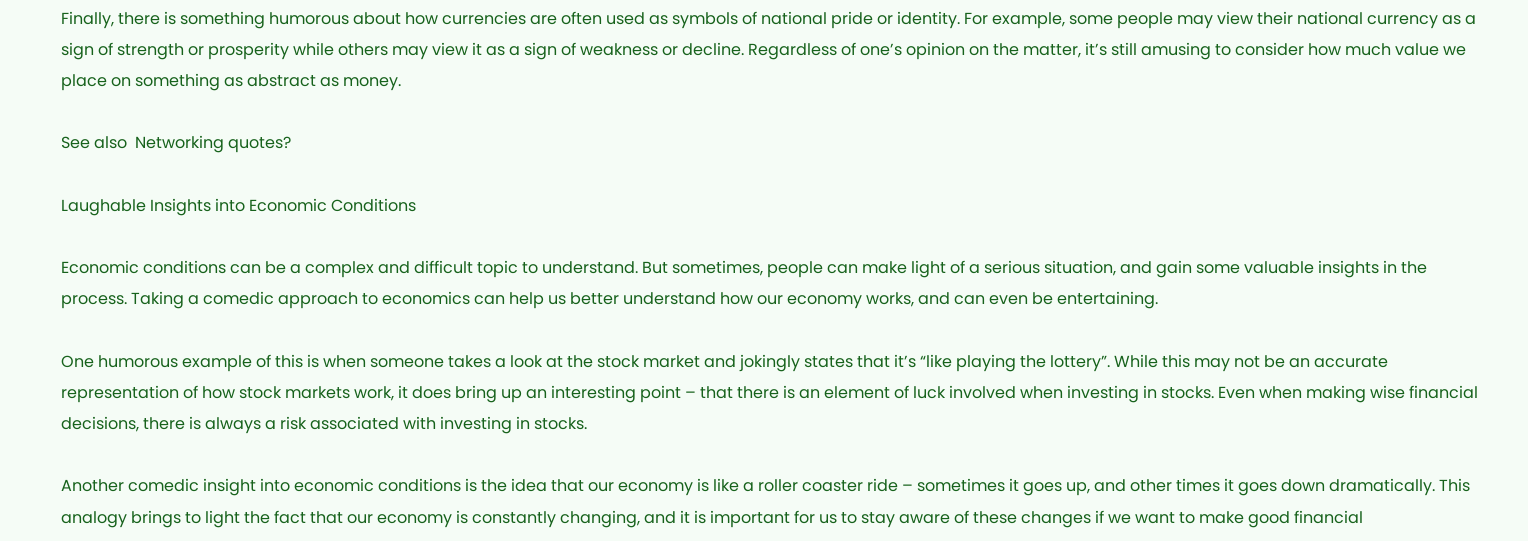Finally, there is something humorous about how currencies are often used as symbols of national pride or identity. For example, some people may view their national currency as a sign of strength or prosperity while others may view it as a sign of weakness or decline. Regardless of one’s opinion on the matter, it’s still amusing to consider how much value we place on something as abstract as money.

See also  Networking quotes?

Laughable Insights into Economic Conditions

Economic conditions can be a complex and difficult topic to understand. But sometimes, people can make light of a serious situation, and gain some valuable insights in the process. Taking a comedic approach to economics can help us better understand how our economy works, and can even be entertaining.

One humorous example of this is when someone takes a look at the stock market and jokingly states that it’s “like playing the lottery”. While this may not be an accurate representation of how stock markets work, it does bring up an interesting point – that there is an element of luck involved when investing in stocks. Even when making wise financial decisions, there is always a risk associated with investing in stocks.

Another comedic insight into economic conditions is the idea that our economy is like a roller coaster ride – sometimes it goes up, and other times it goes down dramatically. This analogy brings to light the fact that our economy is constantly changing, and it is important for us to stay aware of these changes if we want to make good financial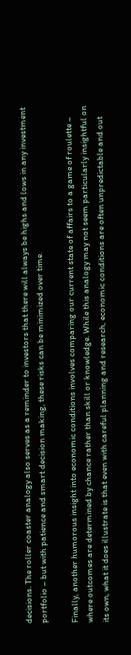decisions. The roller coaster analogy also serves as a reminder to investors that there will always be highs and lows in any investment portfolio – but with patience and smart decision making, these risks can be minimized over time.

Finally, another humorous insight into economic conditions involves comparing our current state of affairs to a game of roulette – where outcomes are determined by chance rather than skill or knowledge. While this analogy may not seem particularly insightful on its own, what it does illustrate is that even with careful planning and research, economic conditions are often unpredictable and out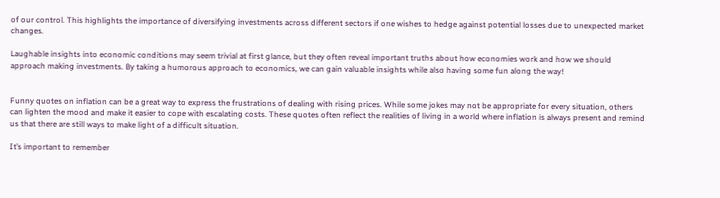of our control. This highlights the importance of diversifying investments across different sectors if one wishes to hedge against potential losses due to unexpected market changes.

Laughable insights into economic conditions may seem trivial at first glance, but they often reveal important truths about how economies work and how we should approach making investments. By taking a humorous approach to economics, we can gain valuable insights while also having some fun along the way!


Funny quotes on inflation can be a great way to express the frustrations of dealing with rising prices. While some jokes may not be appropriate for every situation, others can lighten the mood and make it easier to cope with escalating costs. These quotes often reflect the realities of living in a world where inflation is always present and remind us that there are still ways to make light of a difficult situation.

It’s important to remember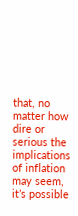that, no matter how dire or serious the implications of inflation may seem, it’s possible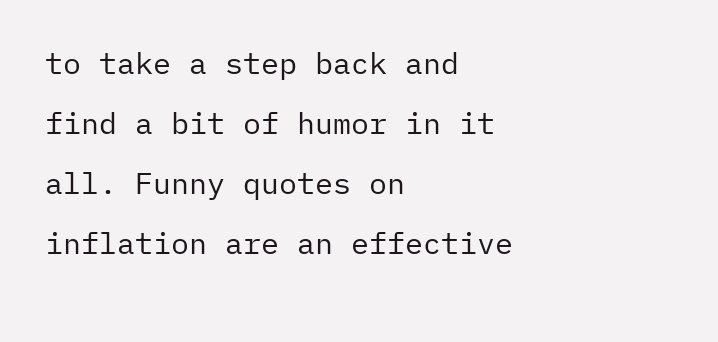to take a step back and find a bit of humor in it all. Funny quotes on inflation are an effective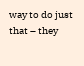way to do just that – they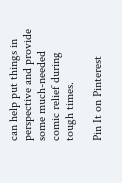can help put things in perspective and provide some much-needed comic relief during tough times.

Pin It on Pinterest